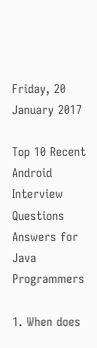Friday, 20 January 2017

Top 10 Recent Android Interview Questions Answers for Java Programmers

1. When does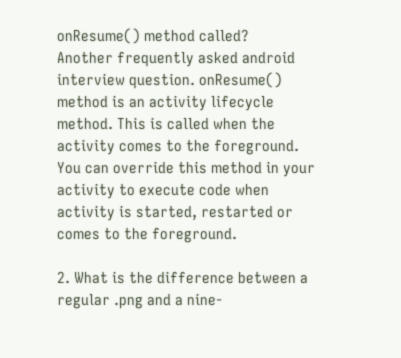onResume() method called?
Another frequently asked android interview question. onResume() method is an activity lifecycle method. This is called when the activity comes to the foreground. You can override this method in your activity to execute code when activity is started, restarted or comes to the foreground.

2. What is the difference between a regular .png and a nine-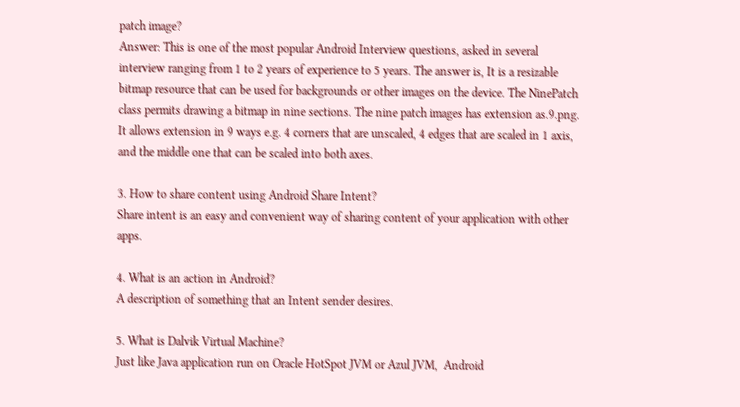patch image?
Answer: This is one of the most popular Android Interview questions, asked in several interview ranging from 1 to 2 years of experience to 5 years. The answer is, It is a resizable bitmap resource that can be used for backgrounds or other images on the device. The NinePatch class permits drawing a bitmap in nine sections. The nine patch images has extension as.9.png. It allows extension in 9 ways e.g. 4 corners that are unscaled, 4 edges that are scaled in 1 axis, and the middle one that can be scaled into both axes.

3. How to share content using Android Share Intent?
Share intent is an easy and convenient way of sharing content of your application with other apps.

4. What is an action in Android?
A description of something that an Intent sender desires.

5. What is Dalvik Virtual Machine?
Just like Java application run on Oracle HotSpot JVM or Azul JVM,  Android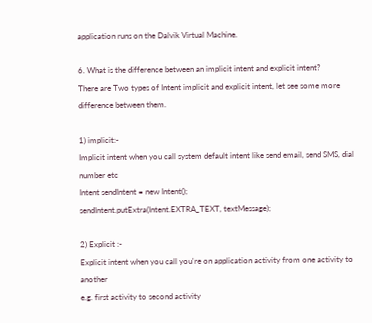application runs on the Dalvik Virtual Machine.

6. What is the difference between an implicit intent and explicit intent?
There are Two types of Intent implicit and explicit intent, let see some more difference between them.

1) implicit:-
Implicit intent when you call system default intent like send email, send SMS, dial number etc
Intent sendIntent = new Intent();
sendIntent.putExtra(Intent.EXTRA_TEXT, textMessage);

2) Explicit :-
Explicit intent when you call you're on application activity from one activity to another
e.g. first activity to second activity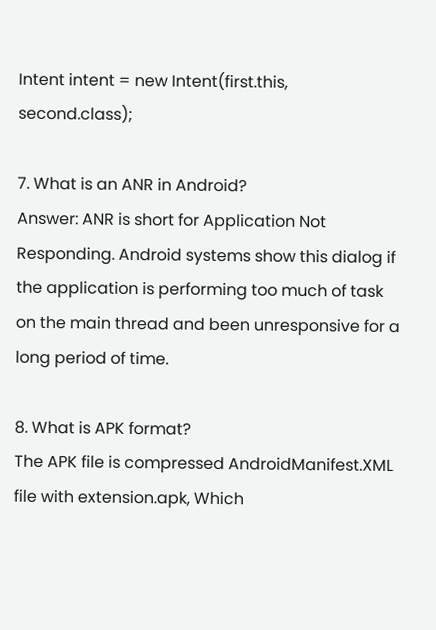Intent intent = new Intent(first.this, second.class);

7. What is an ANR in Android?
Answer: ANR is short for Application Not Responding. Android systems show this dialog if the application is performing too much of task on the main thread and been unresponsive for a long period of time.

8. What is APK format?
The APK file is compressed AndroidManifest.XML file with extension.apk, Which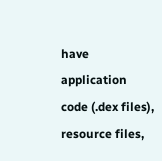have application code (.dex files), resource files,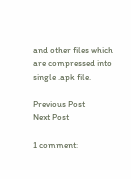and other files which are compressed into single .apk file.

Previous Post
Next Post

1 comment: